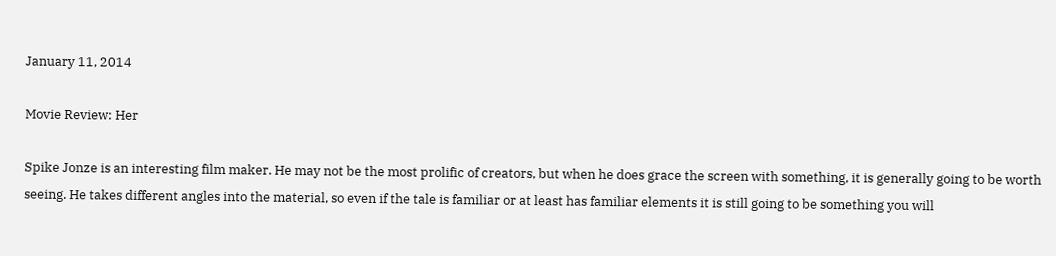January 11, 2014

Movie Review: Her

Spike Jonze is an interesting film maker. He may not be the most prolific of creators, but when he does grace the screen with something, it is generally going to be worth seeing. He takes different angles into the material, so even if the tale is familiar or at least has familiar elements it is still going to be something you will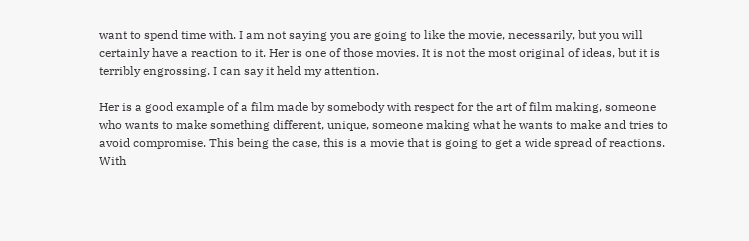want to spend time with. I am not saying you are going to like the movie, necessarily, but you will certainly have a reaction to it. Her is one of those movies. It is not the most original of ideas, but it is terribly engrossing. I can say it held my attention.

Her is a good example of a film made by somebody with respect for the art of film making, someone who wants to make something different, unique, someone making what he wants to make and tries to avoid compromise. This being the case, this is a movie that is going to get a wide spread of reactions. With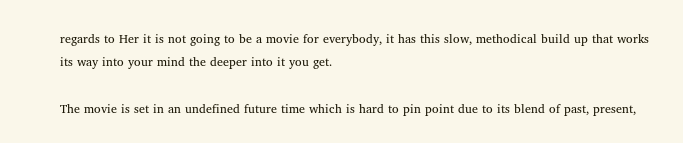regards to Her it is not going to be a movie for everybody, it has this slow, methodical build up that works its way into your mind the deeper into it you get.

The movie is set in an undefined future time which is hard to pin point due to its blend of past, present,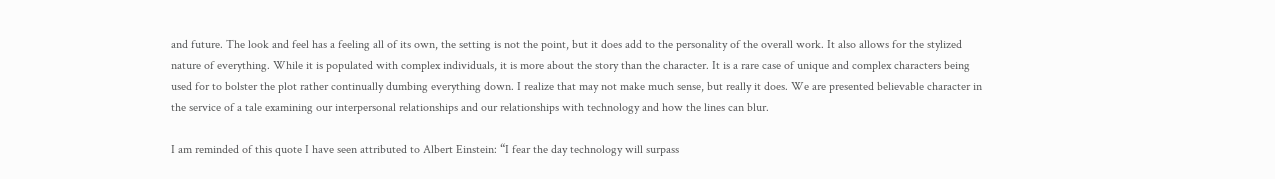and future. The look and feel has a feeling all of its own, the setting is not the point, but it does add to the personality of the overall work. It also allows for the stylized nature of everything. While it is populated with complex individuals, it is more about the story than the character. It is a rare case of unique and complex characters being used for to bolster the plot rather continually dumbing everything down. I realize that may not make much sense, but really it does. We are presented believable character in the service of a tale examining our interpersonal relationships and our relationships with technology and how the lines can blur.

I am reminded of this quote I have seen attributed to Albert Einstein: “I fear the day technology will surpass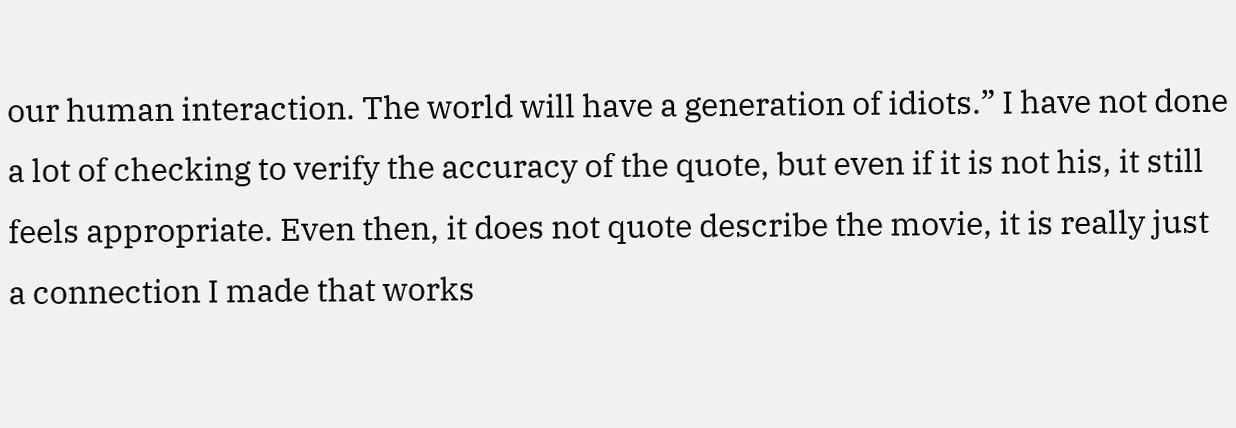our human interaction. The world will have a generation of idiots.” I have not done a lot of checking to verify the accuracy of the quote, but even if it is not his, it still feels appropriate. Even then, it does not quote describe the movie, it is really just a connection I made that works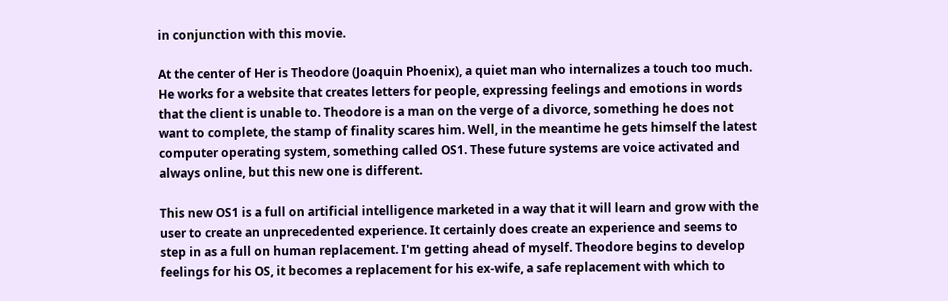in conjunction with this movie.

At the center of Her is Theodore (Joaquin Phoenix), a quiet man who internalizes a touch too much. He works for a website that creates letters for people, expressing feelings and emotions in words that the client is unable to. Theodore is a man on the verge of a divorce, something he does not want to complete, the stamp of finality scares him. Well, in the meantime he gets himself the latest computer operating system, something called OS1. These future systems are voice activated and always online, but this new one is different.

This new OS1 is a full on artificial intelligence marketed in a way that it will learn and grow with the user to create an unprecedented experience. It certainly does create an experience and seems to step in as a full on human replacement. I'm getting ahead of myself. Theodore begins to develop feelings for his OS, it becomes a replacement for his ex-wife, a safe replacement with which to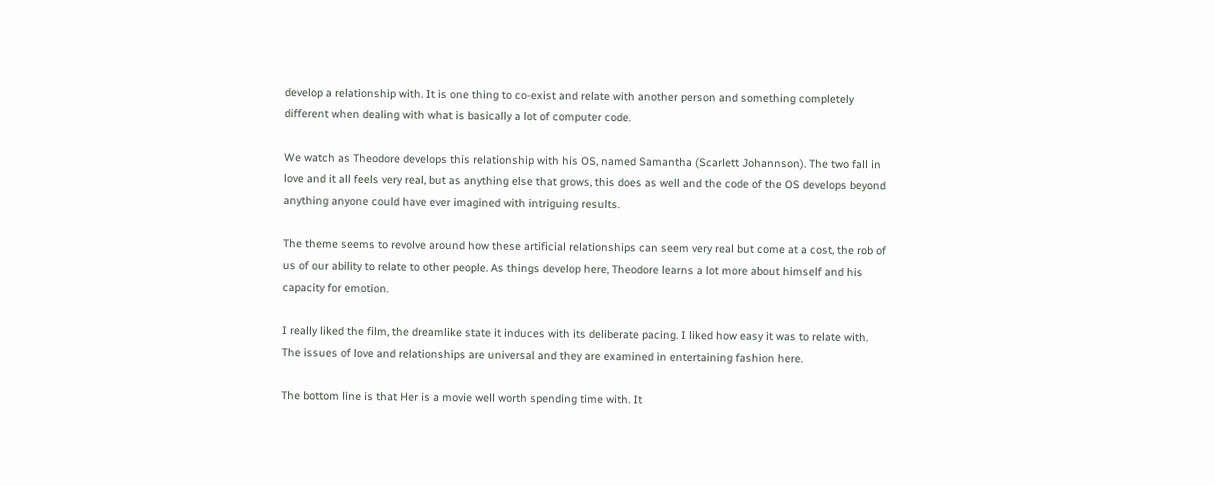develop a relationship with. It is one thing to co-exist and relate with another person and something completely different when dealing with what is basically a lot of computer code.

We watch as Theodore develops this relationship with his OS, named Samantha (Scarlett Johannson). The two fall in love and it all feels very real, but as anything else that grows, this does as well and the code of the OS develops beyond anything anyone could have ever imagined with intriguing results.

The theme seems to revolve around how these artificial relationships can seem very real but come at a cost, the rob of us of our ability to relate to other people. As things develop here, Theodore learns a lot more about himself and his capacity for emotion.

I really liked the film, the dreamlike state it induces with its deliberate pacing. I liked how easy it was to relate with. The issues of love and relationships are universal and they are examined in entertaining fashion here.

The bottom line is that Her is a movie well worth spending time with. It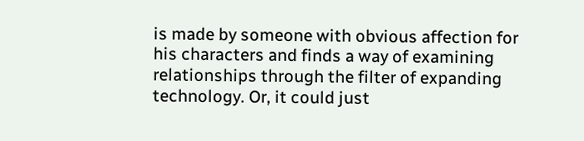is made by someone with obvious affection for his characters and finds a way of examining relationships through the filter of expanding technology. Or, it could just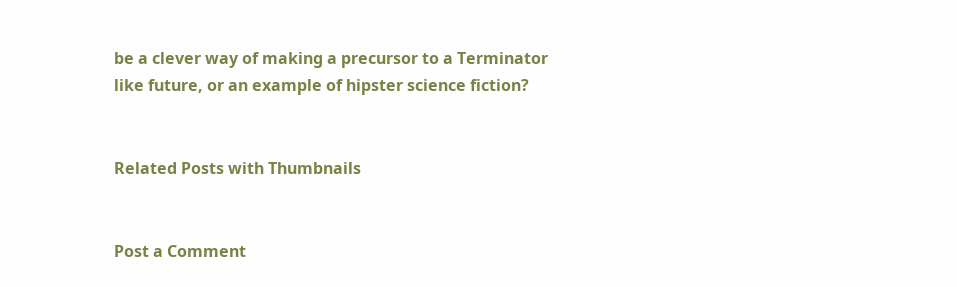be a clever way of making a precursor to a Terminator like future, or an example of hipster science fiction?


Related Posts with Thumbnails


Post a Comment